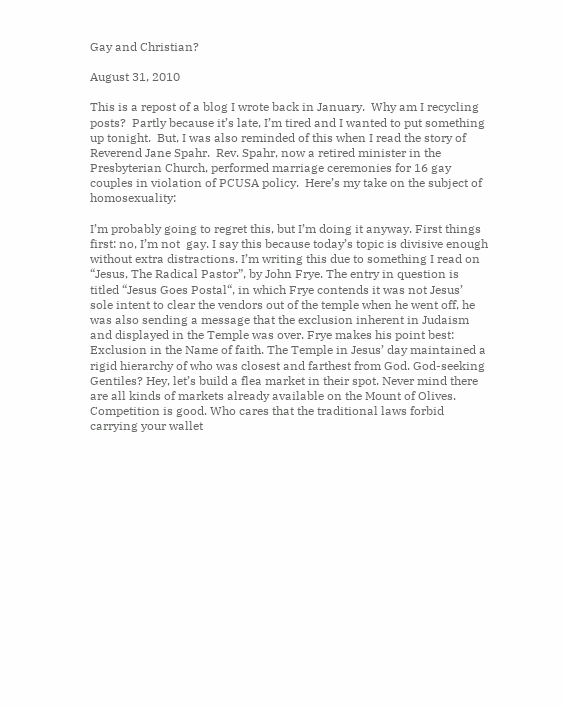Gay and Christian?

August 31, 2010

This is a repost of a blog I wrote back in January.  Why am I recycling posts?  Partly because it’s late, I’m tired and I wanted to put something up tonight.  But, I was also reminded of this when I read the story of Reverend Jane Spahr.  Rev. Spahr, now a retired minister in the Presbyterian Church, performed marriage ceremonies for 16 gay couples in violation of PCUSA policy.  Here’s my take on the subject of homosexuality:

I’m probably going to regret this, but I’m doing it anyway. First things first: no, I’m not  gay. I say this because today’s topic is divisive enough without extra distractions. I’m writing this due to something I read on “Jesus, The Radical Pastor”, by John Frye. The entry in question is titled “Jesus Goes Postal“, in which Frye contends it was not Jesus’ sole intent to clear the vendors out of the temple when he went off, he was also sending a message that the exclusion inherent in Judaism and displayed in the Temple was over. Frye makes his point best:
Exclusion in the Name of faith. The Temple in Jesus’ day maintained a rigid hierarchy of who was closest and farthest from God. God-seeking Gentiles? Hey, let’s build a flea market in their spot. Never mind there are all kinds of markets already available on the Mount of Olives. Competition is good. Who cares that the traditional laws forbid carrying your wallet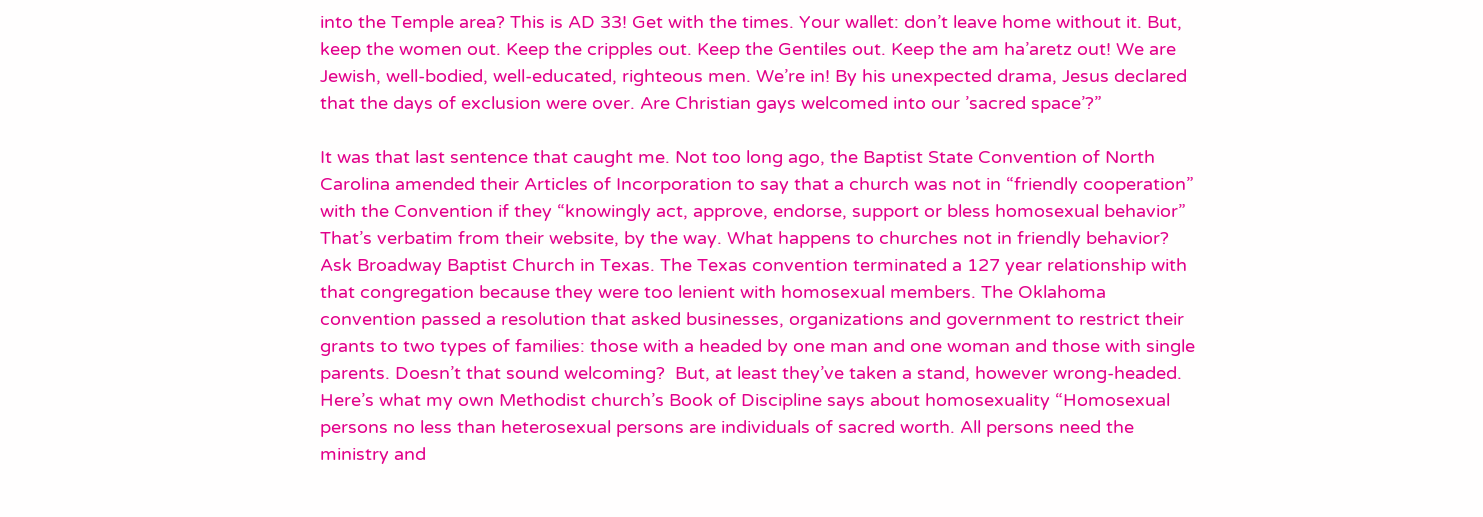into the Temple area? This is AD 33! Get with the times. Your wallet: don’t leave home without it. But, keep the women out. Keep the cripples out. Keep the Gentiles out. Keep the am ha’aretz out! We are Jewish, well-bodied, well-educated, righteous men. We’re in! By his unexpected drama, Jesus declared that the days of exclusion were over. Are Christian gays welcomed into our ’sacred space’?”

It was that last sentence that caught me. Not too long ago, the Baptist State Convention of North Carolina amended their Articles of Incorporation to say that a church was not in “friendly cooperation” with the Convention if they “knowingly act, approve, endorse, support or bless homosexual behavior” That’s verbatim from their website, by the way. What happens to churches not in friendly behavior? Ask Broadway Baptist Church in Texas. The Texas convention terminated a 127 year relationship with that congregation because they were too lenient with homosexual members. The Oklahoma convention passed a resolution that asked businesses, organizations and government to restrict their grants to two types of families: those with a headed by one man and one woman and those with single parents. Doesn’t that sound welcoming?  But, at least they’ve taken a stand, however wrong-headed.  Here’s what my own Methodist church’s Book of Discipline says about homosexuality “Homosexual persons no less than heterosexual persons are individuals of sacred worth. All persons need the ministry and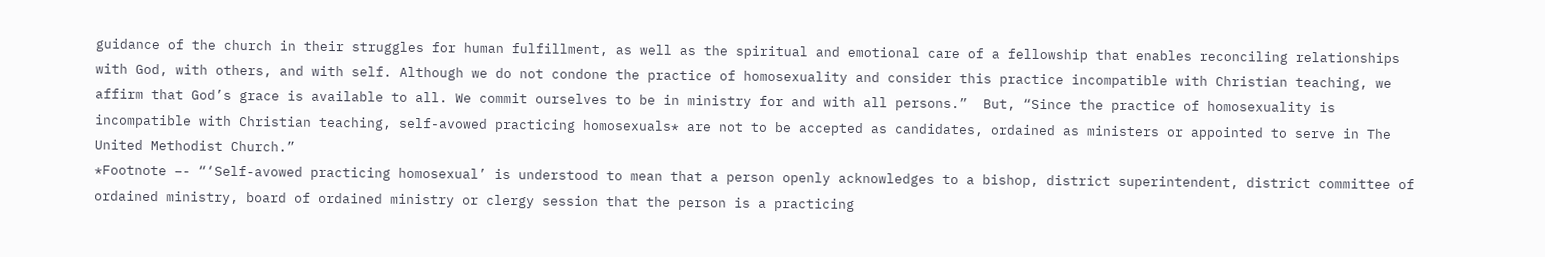guidance of the church in their struggles for human fulfillment, as well as the spiritual and emotional care of a fellowship that enables reconciling relationships with God, with others, and with self. Although we do not condone the practice of homosexuality and consider this practice incompatible with Christian teaching, we affirm that God’s grace is available to all. We commit ourselves to be in ministry for and with all persons.”  But, “Since the practice of homosexuality is incompatible with Christian teaching, self-avowed practicing homosexuals* are not to be accepted as candidates, ordained as ministers or appointed to serve in The United Methodist Church.”
*Footnote –- “‘Self-avowed practicing homosexual’ is understood to mean that a person openly acknowledges to a bishop, district superintendent, district committee of ordained ministry, board of ordained ministry or clergy session that the person is a practicing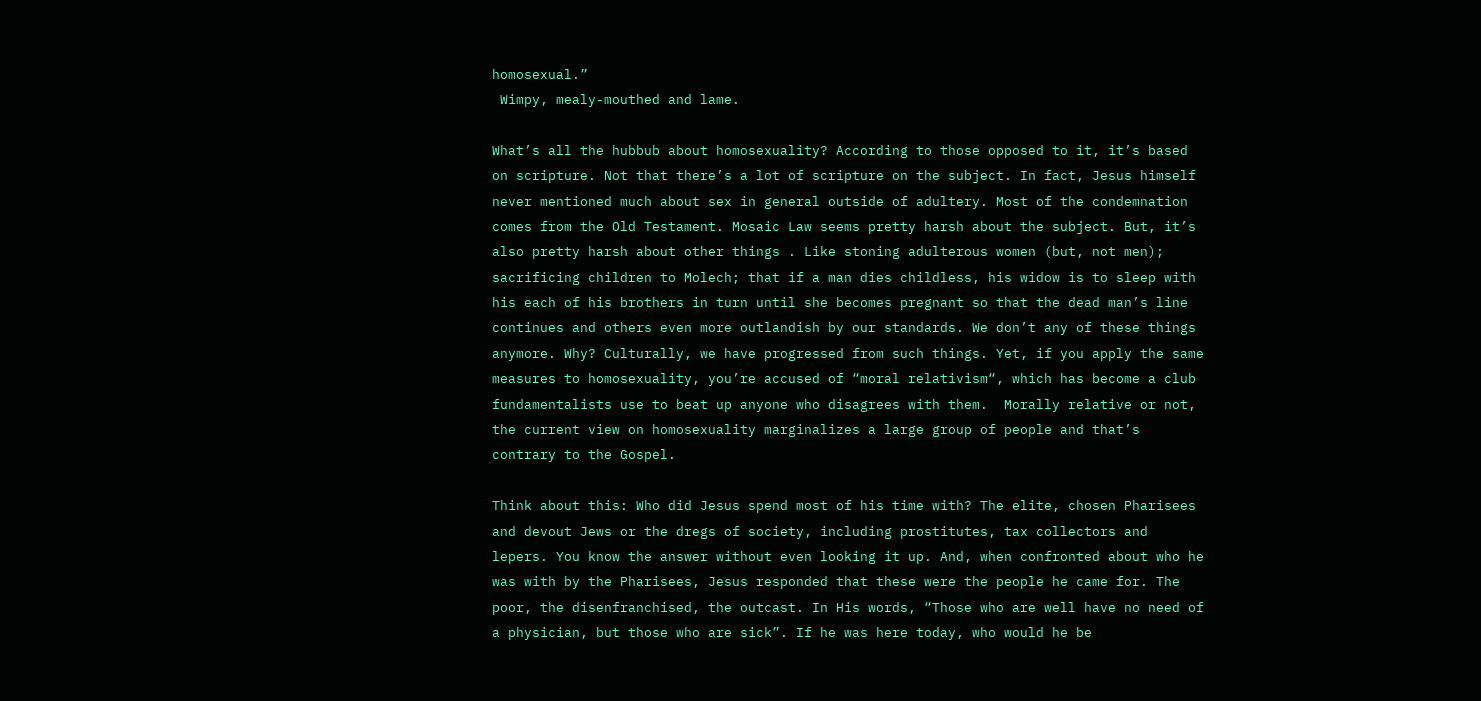homosexual.”
 Wimpy, mealy-mouthed and lame.

What’s all the hubbub about homosexuality? According to those opposed to it, it’s based on scripture. Not that there’s a lot of scripture on the subject. In fact, Jesus himself never mentioned much about sex in general outside of adultery. Most of the condemnation comes from the Old Testament. Mosaic Law seems pretty harsh about the subject. But, it’s also pretty harsh about other things . Like stoning adulterous women (but, not men); sacrificing children to Molech; that if a man dies childless, his widow is to sleep with his each of his brothers in turn until she becomes pregnant so that the dead man’s line continues and others even more outlandish by our standards. We don’t any of these things anymore. Why? Culturally, we have progressed from such things. Yet, if you apply the same measures to homosexuality, you’re accused of “moral relativism“, which has become a club fundamentalists use to beat up anyone who disagrees with them.  Morally relative or not, the current view on homosexuality marginalizes a large group of people and that’s contrary to the Gospel.

Think about this: Who did Jesus spend most of his time with? The elite, chosen Pharisees and devout Jews or the dregs of society, including prostitutes, tax collectors and lepers. You know the answer without even looking it up. And, when confronted about who he was with by the Pharisees, Jesus responded that these were the people he came for. The poor, the disenfranchised, the outcast. In His words, “Those who are well have no need of a physician, but those who are sick”. If he was here today, who would he be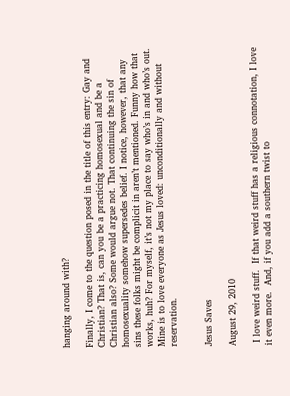hanging around with?

Finally, I come to the question posed in the title of this entry: Gay and Christian? That is, can you be a practicing homosexual and be a Christian also? Some would argue not. That continuing the sin of homosexuality somehow supersedes belief. I notice, however, that any sins these folks might be complicit in aren’t mentioned. Funny how that works, huh? For myself, it’s not my place to say who’s in and who’s out.  Mine is to love everyone as Jesus loved: unconditionally and without reservation.


Jesus Saves

August 29, 2010

 I love weird stuff.  If that weird stuff has a religious connotation, I love it even more.  And, if you add a southern twist to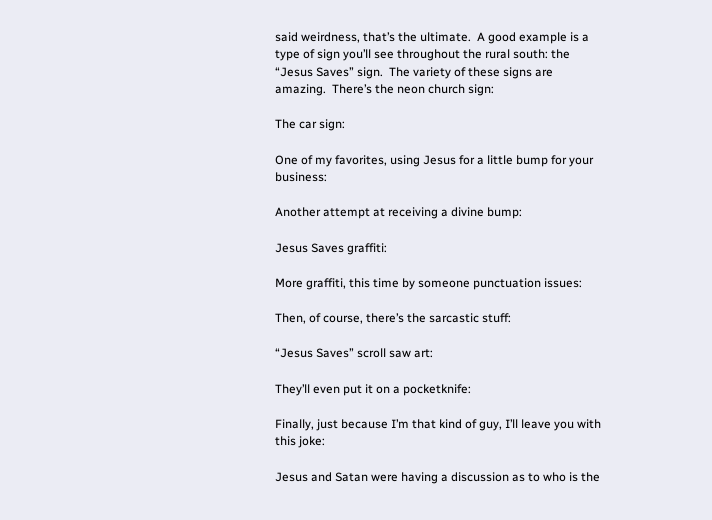said weirdness, that’s the ultimate.  A good example is a type of sign you’ll see throughout the rural south: the “Jesus Saves” sign.  The variety of these signs are amazing.  There’s the neon church sign:

The car sign:

One of my favorites, using Jesus for a little bump for your business:

Another attempt at receiving a divine bump:

Jesus Saves graffiti:

More graffiti, this time by someone punctuation issues:

Then, of course, there’s the sarcastic stuff:

“Jesus Saves” scroll saw art:

They’ll even put it on a pocketknife:

Finally, just because I’m that kind of guy, I’ll leave you with this joke:

Jesus and Satan were having a discussion as to who is the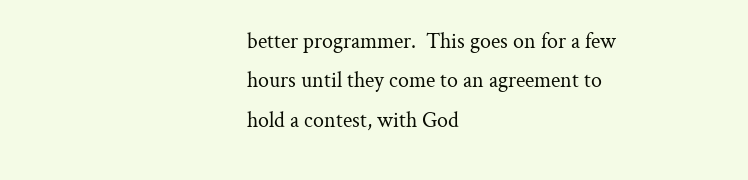better programmer.  This goes on for a few hours until they come to an agreement to hold a contest, with God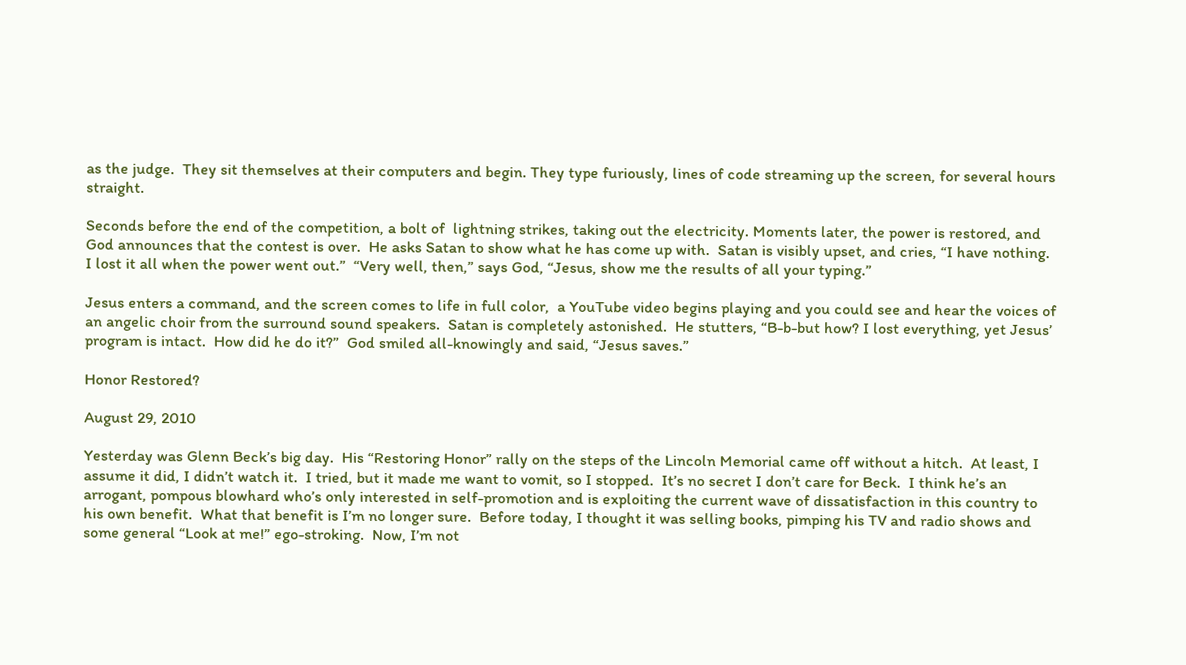as the judge.  They sit themselves at their computers and begin. They type furiously, lines of code streaming up the screen, for several hours straight.

Seconds before the end of the competition, a bolt of  lightning strikes, taking out the electricity. Moments later, the power is restored, and God announces that the contest is over.  He asks Satan to show what he has come up with.  Satan is visibly upset, and cries, “I have nothing.  I lost it all when the power went out.”  “Very well, then,” says God, “Jesus, show me the results of all your typing.”

Jesus enters a command, and the screen comes to life in full color,  a YouTube video begins playing and you could see and hear the voices of an angelic choir from the surround sound speakers.  Satan is completely astonished.  He stutters, “B-b-but how? I lost everything, yet Jesus’ program is intact.  How did he do it?”  God smiled all-knowingly and said, “Jesus saves.”

Honor Restored?

August 29, 2010

Yesterday was Glenn Beck’s big day.  His “Restoring Honor” rally on the steps of the Lincoln Memorial came off without a hitch.  At least, I assume it did, I didn’t watch it.  I tried, but it made me want to vomit, so I stopped.  It’s no secret I don’t care for Beck.  I think he’s an arrogant, pompous blowhard who’s only interested in self-promotion and is exploiting the current wave of dissatisfaction in this country to his own benefit.  What that benefit is I’m no longer sure.  Before today, I thought it was selling books, pimping his TV and radio shows and some general “Look at me!” ego-stroking.  Now, I’m not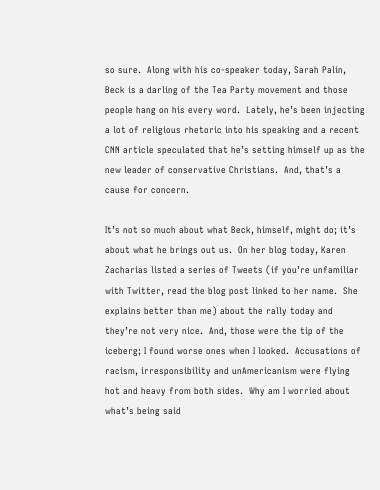so sure.  Along with his co-speaker today, Sarah Palin, Beck is a darling of the Tea Party movement and those people hang on his every word.  Lately, he’s been injecting a lot of religious rhetoric into his speaking and a recent CNN article speculated that he’s setting himself up as the new leader of conservative Christians.  And, that’s a cause for concern.

It’s not so much about what Beck, himself, might do; it’s about what he brings out us.  On her blog today, Karen Zacharias listed a series of Tweets (if you’re unfamiliar with Twitter, read the blog post linked to her name.  She explains better than me) about the rally today and they’re not very nice.  And, those were the tip of the iceberg; I found worse ones when I looked.  Accusations of racism, irresponsibility and unAmericanism were flying hot and heavy from both sides.  Why am I worried about what’s being said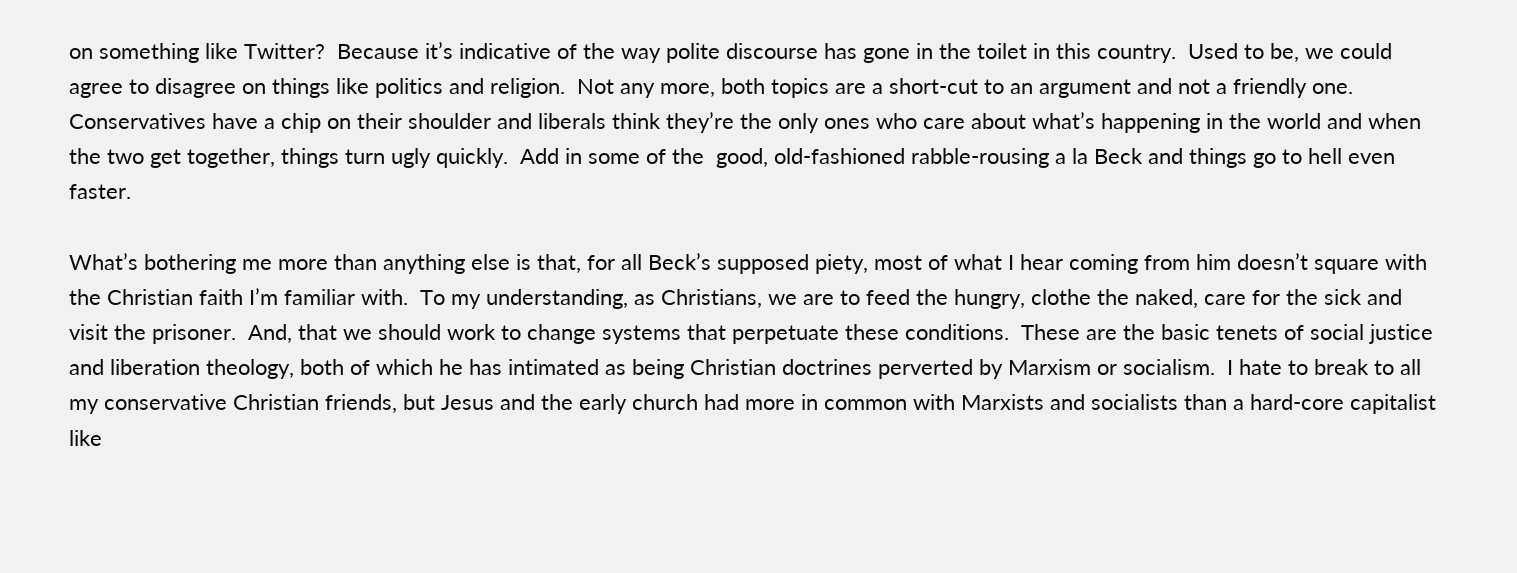on something like Twitter?  Because it’s indicative of the way polite discourse has gone in the toilet in this country.  Used to be, we could agree to disagree on things like politics and religion.  Not any more, both topics are a short-cut to an argument and not a friendly one.  Conservatives have a chip on their shoulder and liberals think they’re the only ones who care about what’s happening in the world and when the two get together, things turn ugly quickly.  Add in some of the  good, old-fashioned rabble-rousing a la Beck and things go to hell even faster.

What’s bothering me more than anything else is that, for all Beck’s supposed piety, most of what I hear coming from him doesn’t square with the Christian faith I’m familiar with.  To my understanding, as Christians, we are to feed the hungry, clothe the naked, care for the sick and visit the prisoner.  And, that we should work to change systems that perpetuate these conditions.  These are the basic tenets of social justice and liberation theology, both of which he has intimated as being Christian doctrines perverted by Marxism or socialism.  I hate to break to all my conservative Christian friends, but Jesus and the early church had more in common with Marxists and socialists than a hard-core capitalist like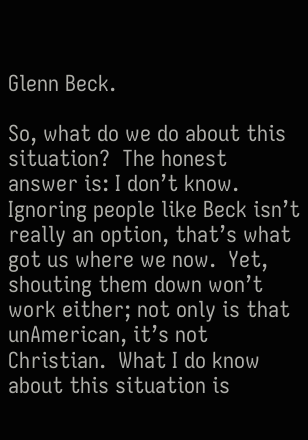Glenn Beck.

So, what do we do about this situation?  The honest answer is: I don’t know.  Ignoring people like Beck isn’t really an option, that’s what got us where we now.  Yet, shouting them down won’t work either; not only is that unAmerican, it’s not Christian.  What I do know about this situation is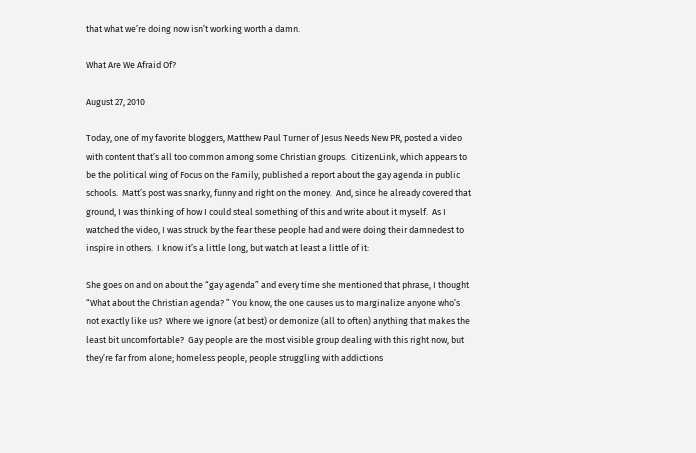that what we’re doing now isn’t working worth a damn.

What Are We Afraid Of?

August 27, 2010

Today, one of my favorite bloggers, Matthew Paul Turner of Jesus Needs New PR, posted a video with content that’s all too common among some Christian groups.  CitizenLink, which appears to be the political wing of Focus on the Family, published a report about the gay agenda in public schools.  Matt’s post was snarky, funny and right on the money.  And, since he already covered that ground, I was thinking of how I could steal something of this and write about it myself.  As I watched the video, I was struck by the fear these people had and were doing their damnedest to inspire in others.  I know it’s a little long, but watch at least a little of it:

She goes on and on about the “gay agenda” and every time she mentioned that phrase, I thought “What about the Christian agenda? ” You know, the one causes us to marginalize anyone who’s not exactly like us?  Where we ignore (at best) or demonize (all to often) anything that makes the least bit uncomfortable?  Gay people are the most visible group dealing with this right now, but they’re far from alone; homeless people, people struggling with addictions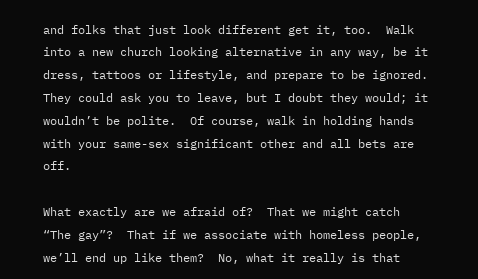and folks that just look different get it, too.  Walk into a new church looking alternative in any way, be it dress, tattoos or lifestyle, and prepare to be ignored.  They could ask you to leave, but I doubt they would; it wouldn’t be polite.  Of course, walk in holding hands with your same-sex significant other and all bets are off.

What exactly are we afraid of?  That we might catch “The gay”?  That if we associate with homeless people, we’ll end up like them?  No, what it really is that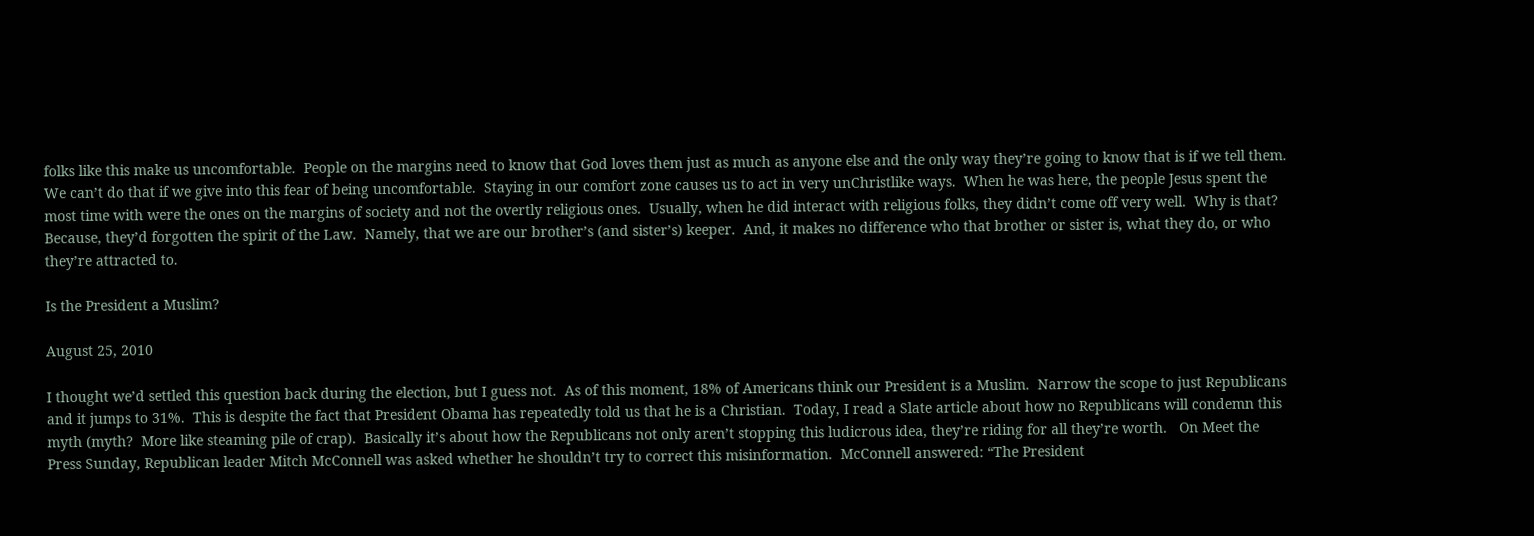folks like this make us uncomfortable.  People on the margins need to know that God loves them just as much as anyone else and the only way they’re going to know that is if we tell them.  We can’t do that if we give into this fear of being uncomfortable.  Staying in our comfort zone causes us to act in very unChristlike ways.  When he was here, the people Jesus spent the most time with were the ones on the margins of society and not the overtly religious ones.  Usually, when he did interact with religious folks, they didn’t come off very well.  Why is that?  Because, they’d forgotten the spirit of the Law.  Namely, that we are our brother’s (and sister’s) keeper.  And, it makes no difference who that brother or sister is, what they do, or who they’re attracted to.

Is the President a Muslim?

August 25, 2010

I thought we’d settled this question back during the election, but I guess not.  As of this moment, 18% of Americans think our President is a Muslim.  Narrow the scope to just Republicans and it jumps to 31%.  This is despite the fact that President Obama has repeatedly told us that he is a Christian.  Today, I read a Slate article about how no Republicans will condemn this myth (myth?  More like steaming pile of crap).  Basically it’s about how the Republicans not only aren’t stopping this ludicrous idea, they’re riding for all they’re worth.   On Meet the Press Sunday, Republican leader Mitch McConnell was asked whether he shouldn’t try to correct this misinformation.  McConnell answered: “The President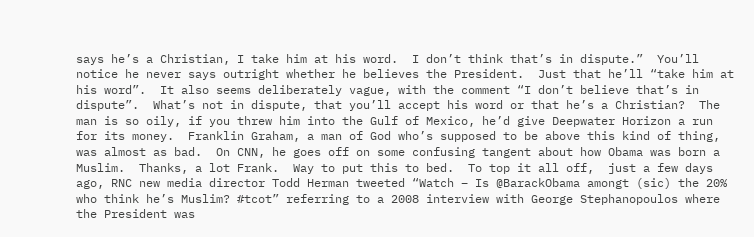says he’s a Christian, I take him at his word.  I don’t think that’s in dispute.”  You’ll notice he never says outright whether he believes the President.  Just that he’ll “take him at his word”.  It also seems deliberately vague, with the comment “I don’t believe that’s in dispute”.  What’s not in dispute, that you’ll accept his word or that he’s a Christian?  The man is so oily, if you threw him into the Gulf of Mexico, he’d give Deepwater Horizon a run for its money.  Franklin Graham, a man of God who’s supposed to be above this kind of thing, was almost as bad.  On CNN, he goes off on some confusing tangent about how Obama was born a Muslim.  Thanks, a lot Frank.  Way to put this to bed.  To top it all off,  just a few days ago, RNC new media director Todd Herman tweeted “Watch – Is @BarackObama amongt (sic) the 20% who think he’s Muslim? #tcot” referring to a 2008 interview with George Stephanopoulos where the President was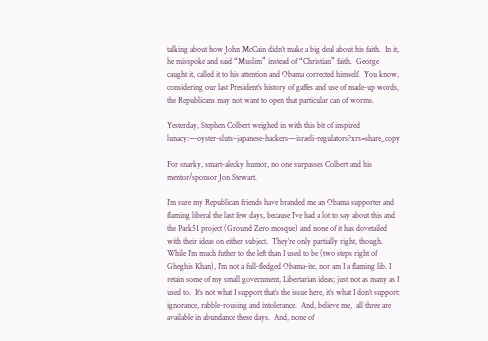talking about how John McCain didn’t make a big deal about his faith.  In it, he misspoke and said “Muslim” instead of “Christian” faith.  George caught it, called it to his attention and Obama corrected himself.  You know, considering our last President’s history of gaffes and use of made-up words, the Republicans may not want to open that particular can of worms.

Yesterday, Stephen Colbert weighed in with this bit of inspired lunacy:—oyster-sluts–japanese-hackers—israeli-regulators?xrs=share_copy

For snarky, smart-alecky humor, no one surpasses Colbert and his mentor/sponsor Jon Stewart.

I’m sure my Republican friends have branded me an Obama supporter and flaming liberal the last few days, because I’ve had a lot to say about this and the Park51 project (Ground Zero mosque) and none of it has dovetailed with their ideas on either subject.  They’re only partially right, though.  While I’m much futher to the left than I used to be (two steps right of Gheghis Khan), I’m not a full-fledged Obama-ite, nor am I a flaming lib. I retain some of my small government, Libertarian ideas; just not as many as I used to.  It’s not what I support that’s the issue here, it’s what I don’t support: ignorance, rabble-rousing and intolerance.  And, believe me,  all three are available in abundance these days.  And, none of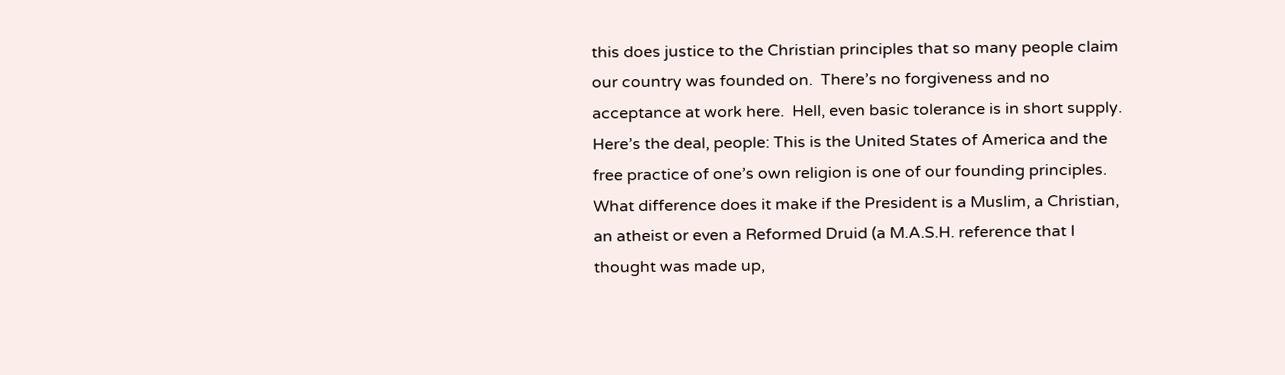this does justice to the Christian principles that so many people claim our country was founded on.  There’s no forgiveness and no acceptance at work here.  Hell, even basic tolerance is in short supply.  Here’s the deal, people: This is the United States of America and the free practice of one’s own religion is one of our founding principles.  What difference does it make if the President is a Muslim, a Christian, an atheist or even a Reformed Druid (a M.A.S.H. reference that I thought was made up,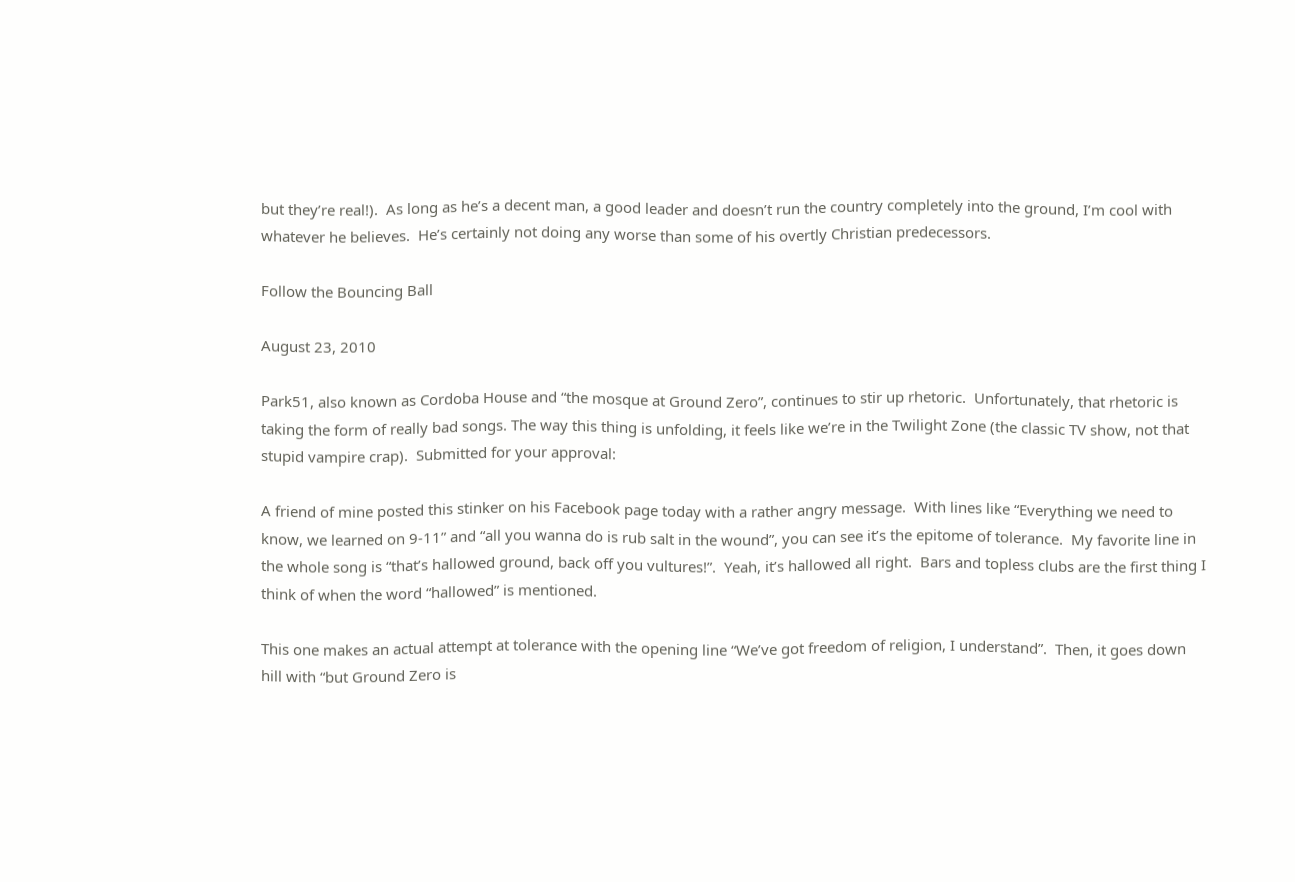but they’re real!).  As long as he’s a decent man, a good leader and doesn’t run the country completely into the ground, I’m cool with whatever he believes.  He’s certainly not doing any worse than some of his overtly Christian predecessors.

Follow the Bouncing Ball

August 23, 2010

Park51, also known as Cordoba House and “the mosque at Ground Zero”, continues to stir up rhetoric.  Unfortunately, that rhetoric is taking the form of really bad songs. The way this thing is unfolding, it feels like we’re in the Twilight Zone (the classic TV show, not that stupid vampire crap).  Submitted for your approval:

A friend of mine posted this stinker on his Facebook page today with a rather angry message.  With lines like “Everything we need to know, we learned on 9-11” and “all you wanna do is rub salt in the wound”, you can see it’s the epitome of tolerance.  My favorite line in the whole song is “that’s hallowed ground, back off you vultures!”.  Yeah, it’s hallowed all right.  Bars and topless clubs are the first thing I think of when the word “hallowed” is mentioned.

This one makes an actual attempt at tolerance with the opening line “We’ve got freedom of religion, I understand”.  Then, it goes down hill with “but Ground Zero is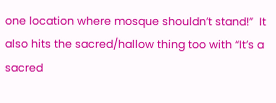one location where mosque shouldn’t stand!”  It also hits the sacred/hallow thing too with “It’s a sacred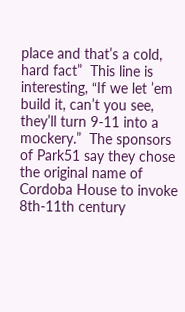place and that’s a cold, hard fact”  This line is interesting, “If we let ’em build it, can’t you see, they’ll turn 9-11 into a mockery.”  The sponsors of Park51 say they chose the original name of Cordoba House to invoke 8th-11th century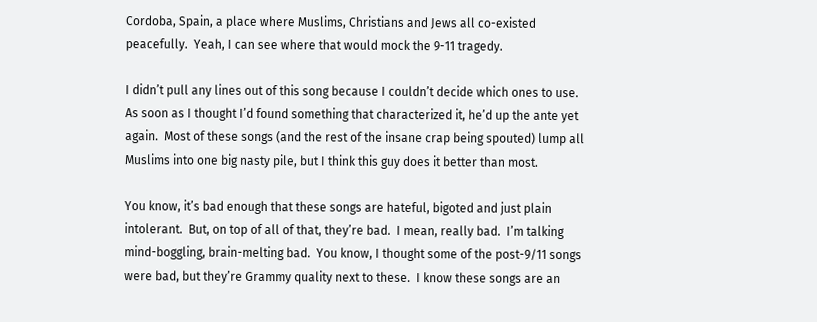Cordoba, Spain, a place where Muslims, Christians and Jews all co-existed peacefully.  Yeah, I can see where that would mock the 9-11 tragedy.

I didn’t pull any lines out of this song because I couldn’t decide which ones to use.  As soon as I thought I’d found something that characterized it, he’d up the ante yet again.  Most of these songs (and the rest of the insane crap being spouted) lump all Muslims into one big nasty pile, but I think this guy does it better than most.

You know, it’s bad enough that these songs are hateful, bigoted and just plain intolerant.  But, on top of all of that, they’re bad.  I mean, really bad.  I’m talking mind-boggling, brain-melting bad.  You know, I thought some of the post-9/11 songs were bad, but they’re Grammy quality next to these.  I know these songs are an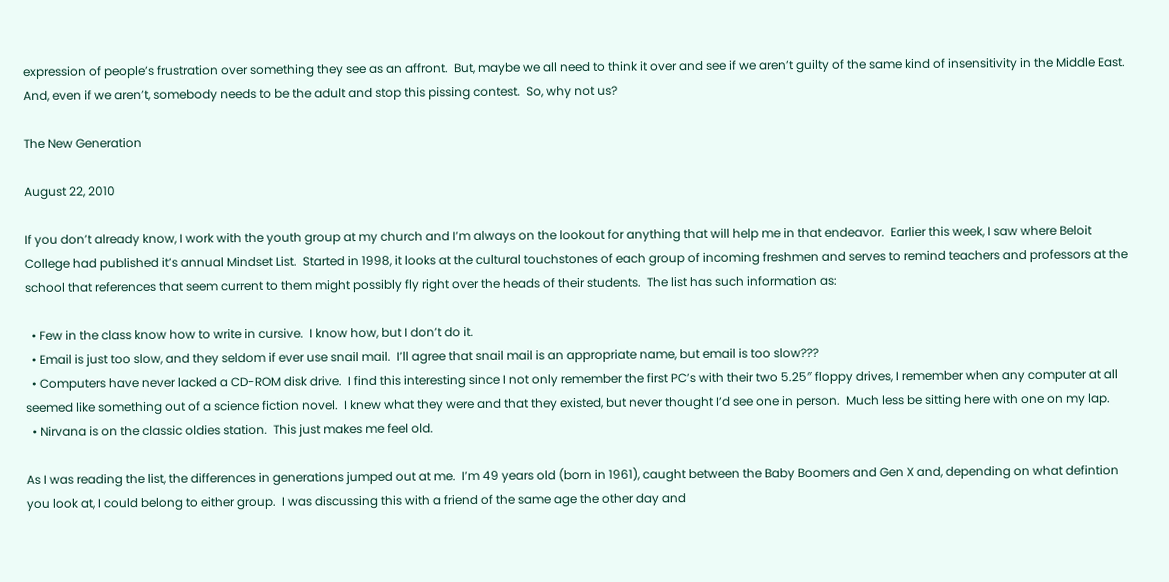expression of people’s frustration over something they see as an affront.  But, maybe we all need to think it over and see if we aren’t guilty of the same kind of insensitivity in the Middle East.  And, even if we aren’t, somebody needs to be the adult and stop this pissing contest.  So, why not us?

The New Generation

August 22, 2010

If you don’t already know, I work with the youth group at my church and I’m always on the lookout for anything that will help me in that endeavor.  Earlier this week, I saw where Beloit College had published it’s annual Mindset List.  Started in 1998, it looks at the cultural touchstones of each group of incoming freshmen and serves to remind teachers and professors at the school that references that seem current to them might possibly fly right over the heads of their students.  The list has such information as:

  • Few in the class know how to write in cursive.  I know how, but I don’t do it.
  • Email is just too slow, and they seldom if ever use snail mail.  I’ll agree that snail mail is an appropriate name, but email is too slow???
  • Computers have never lacked a CD-ROM disk drive.  I find this interesting since I not only remember the first PC’s with their two 5.25″ floppy drives, I remember when any computer at all seemed like something out of a science fiction novel.  I knew what they were and that they existed, but never thought I’d see one in person.  Much less be sitting here with one on my lap.
  • Nirvana is on the classic oldies station.  This just makes me feel old.

As I was reading the list, the differences in generations jumped out at me.  I’m 49 years old (born in 1961), caught between the Baby Boomers and Gen X and, depending on what defintion you look at, I could belong to either group.  I was discussing this with a friend of the same age the other day and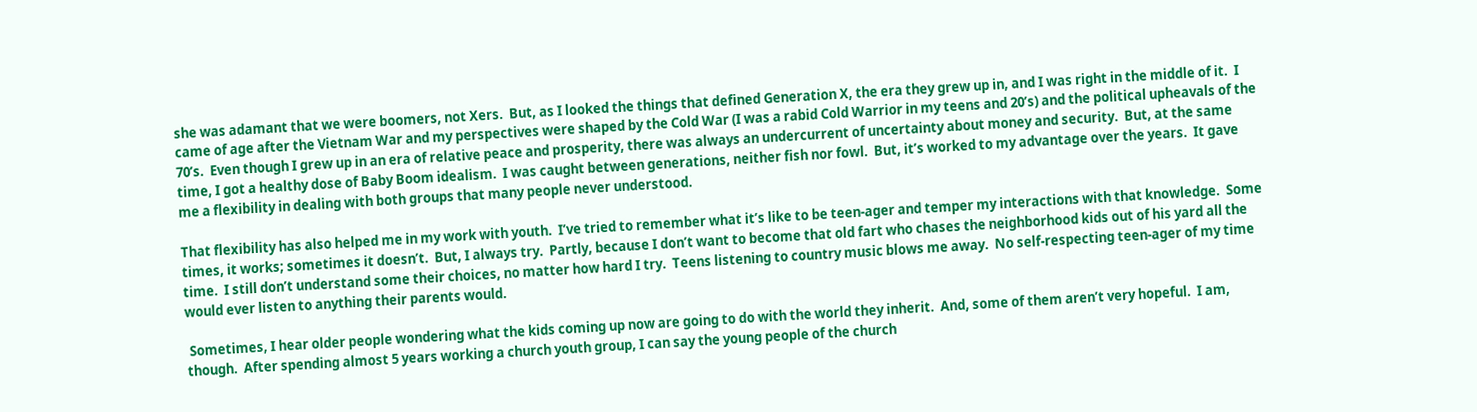she was adamant that we were boomers, not Xers.  But, as I looked the things that defined Generation X, the era they grew up in, and I was right in the middle of it.  I came of age after the Vietnam War and my perspectives were shaped by the Cold War (I was a rabid Cold Warrior in my teens and 20’s) and the political upheavals of the 70’s.  Even though I grew up in an era of relative peace and prosperity, there was always an undercurrent of uncertainty about money and security.  But, at the same time, I got a healthy dose of Baby Boom idealism.  I was caught between generations, neither fish nor fowl.  But, it’s worked to my advantage over the years.  It gave me a flexibility in dealing with both groups that many people never understood.

That flexibility has also helped me in my work with youth.  I’ve tried to remember what it’s like to be teen-ager and temper my interactions with that knowledge.  Some times, it works; sometimes it doesn’t.  But, I always try.  Partly, because I don’t want to become that old fart who chases the neighborhood kids out of his yard all the time.  I still don’t understand some their choices, no matter how hard I try.  Teens listening to country music blows me away.  No self-respecting teen-ager of my time would ever listen to anything their parents would.

 Sometimes, I hear older people wondering what the kids coming up now are going to do with the world they inherit.  And, some of them aren’t very hopeful.  I am, though.  After spending almost 5 years working a church youth group, I can say the young people of the church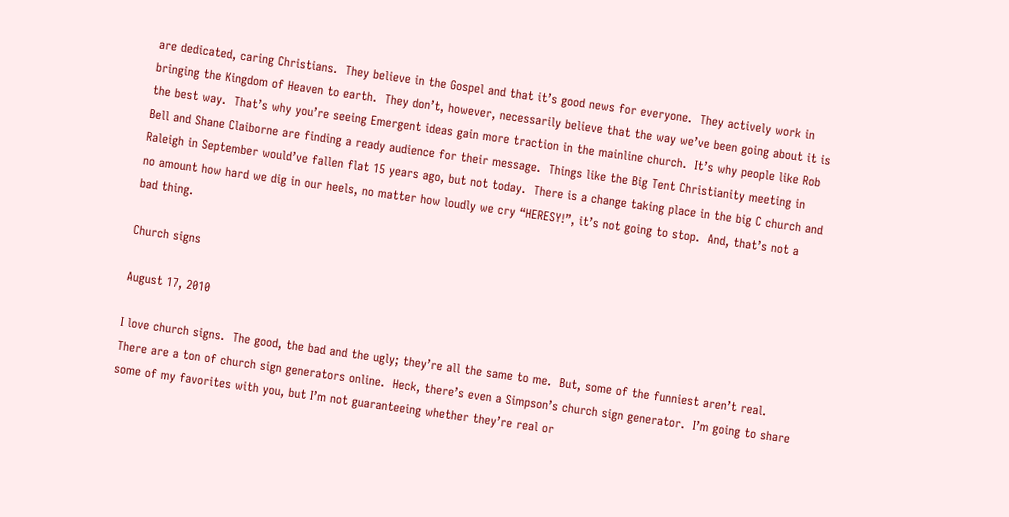are dedicated, caring Christians.  They believe in the Gospel and that it’s good news for everyone.  They actively work in bringing the Kingdom of Heaven to earth.  They don’t, however, necessarily believe that the way we’ve been going about it is the best way.  That’s why you’re seeing Emergent ideas gain more traction in the mainline church.  It’s why people like Rob Bell and Shane Claiborne are finding a ready audience for their message.  Things like the Big Tent Christianity meeting in Raleigh in September would’ve fallen flat 15 years ago, but not today.  There is a change taking place in the big C church and no amount how hard we dig in our heels, no matter how loudly we cry “HERESY!”, it’s not going to stop.  And, that’s not a bad thing.

Church signs

August 17, 2010

I love church signs.  The good, the bad and the ugly; they’re all the same to me.  But, some of the funniest aren’t real.  There are a ton of church sign generators online.  Heck, there’s even a Simpson’s church sign generator.  I’m going to share some of my favorites with you, but I’m not guaranteeing whether they’re real or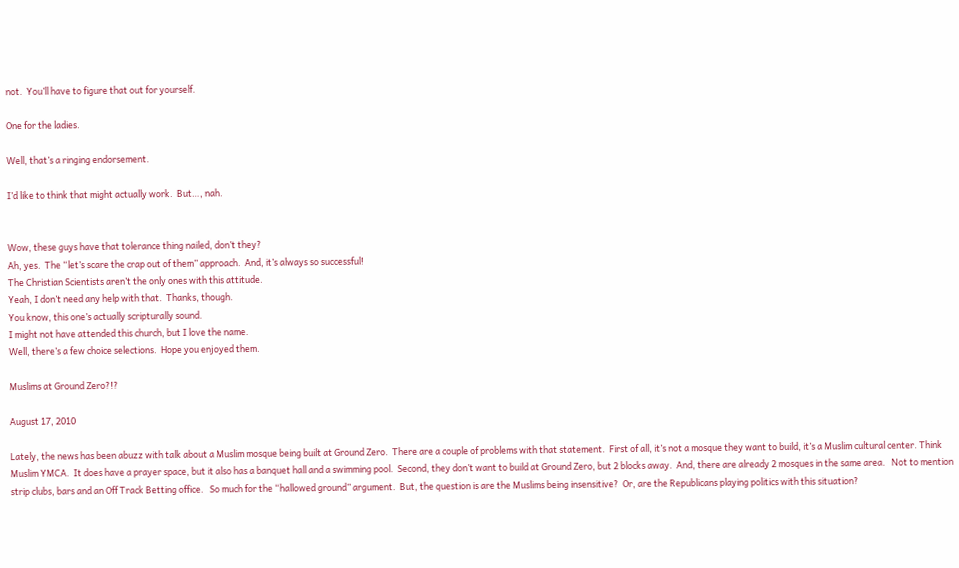not.  You’ll have to figure that out for yourself.

One for the ladies.

Well, that’s a ringing endorsement.

I’d like to think that might actually work.  But…, nah.


Wow, these guys have that tolerance thing nailed, don’t they?
Ah, yes.  The “let’s scare the crap out of them” approach.  And, it’s always so successful!
The Christian Scientists aren’t the only ones with this attitude.
Yeah, I don’t need any help with that.  Thanks, though.
You know, this one’s actually scripturally sound.
I might not have attended this church, but I love the name.
Well, there’s a few choice selections.  Hope you enjoyed them.

Muslims at Ground Zero?!?

August 17, 2010

Lately, the news has been abuzz with talk about a Muslim mosque being built at Ground Zero.  There are a couple of problems with that statement.  First of all, it’s not a mosque they want to build, it’s a Muslim cultural center. Think Muslim YMCA.  It does have a prayer space, but it also has a banquet hall and a swimming pool.  Second, they don’t want to build at Ground Zero, but 2 blocks away.  And, there are already 2 mosques in the same area.   Not to mention strip clubs, bars and an Off Track Betting office.   So much for the “hallowed ground” argument.  But, the question is are the Muslims being insensitive?  Or, are the Republicans playing politics with this situation?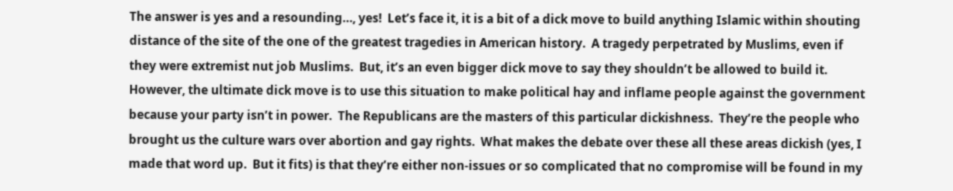The answer is yes and a resounding…, yes!  Let’s face it, it is a bit of a dick move to build anything Islamic within shouting distance of the site of the one of the greatest tragedies in American history.  A tragedy perpetrated by Muslims, even if they were extremist nut job Muslims.  But, it’s an even bigger dick move to say they shouldn’t be allowed to build it.  However, the ultimate dick move is to use this situation to make political hay and inflame people against the government because your party isn’t in power.  The Republicans are the masters of this particular dickishness.  They’re the people who brought us the culture wars over abortion and gay rights.  What makes the debate over these all these areas dickish (yes, I made that word up.  But it fits) is that they’re either non-issues or so complicated that no compromise will be found in my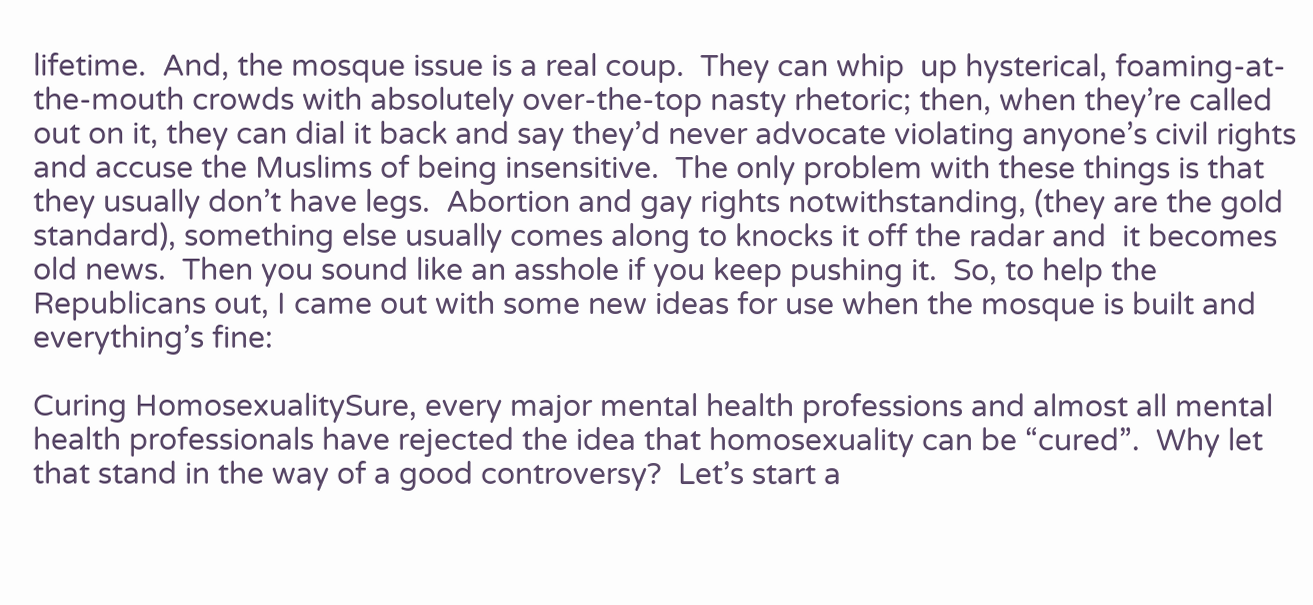lifetime.  And, the mosque issue is a real coup.  They can whip  up hysterical, foaming-at-the-mouth crowds with absolutely over-the-top nasty rhetoric; then, when they’re called out on it, they can dial it back and say they’d never advocate violating anyone’s civil rights and accuse the Muslims of being insensitive.  The only problem with these things is that they usually don’t have legs.  Abortion and gay rights notwithstanding, (they are the gold standard), something else usually comes along to knocks it off the radar and  it becomes old news.  Then you sound like an asshole if you keep pushing it.  So, to help the Republicans out, I came out with some new ideas for use when the mosque is built and everything’s fine:

Curing HomosexualitySure, every major mental health professions and almost all mental health professionals have rejected the idea that homosexuality can be “cured”.  Why let that stand in the way of a good controversy?  Let’s start a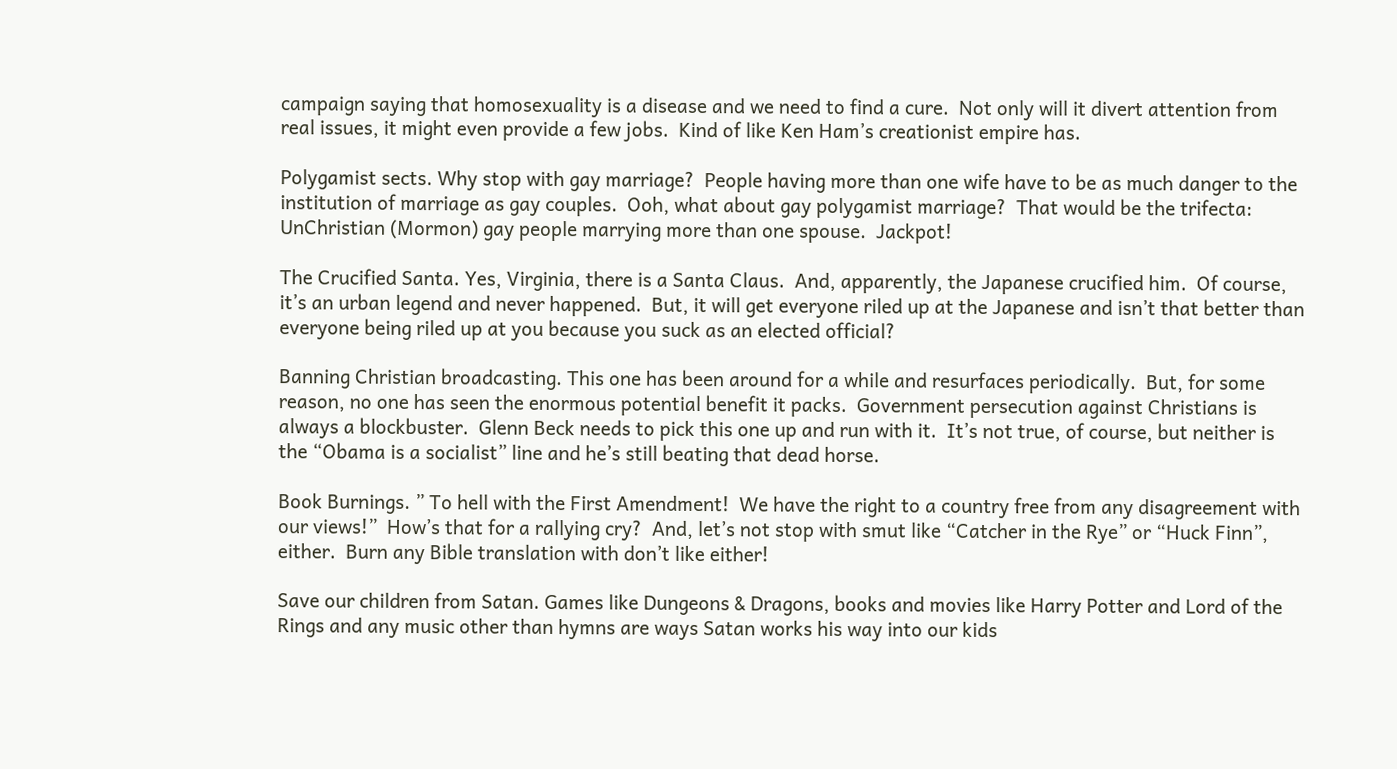campaign saying that homosexuality is a disease and we need to find a cure.  Not only will it divert attention from real issues, it might even provide a few jobs.  Kind of like Ken Ham’s creationist empire has.

Polygamist sects. Why stop with gay marriage?  People having more than one wife have to be as much danger to the institution of marriage as gay couples.  Ooh, what about gay polygamist marriage?  That would be the trifecta: UnChristian (Mormon) gay people marrying more than one spouse.  Jackpot!

The Crucified Santa. Yes, Virginia, there is a Santa Claus.  And, apparently, the Japanese crucified him.  Of course, it’s an urban legend and never happened.  But, it will get everyone riled up at the Japanese and isn’t that better than everyone being riled up at you because you suck as an elected official?

Banning Christian broadcasting. This one has been around for a while and resurfaces periodically.  But, for some reason, no one has seen the enormous potential benefit it packs.  Government persecution against Christians is always a blockbuster.  Glenn Beck needs to pick this one up and run with it.  It’s not true, of course, but neither is the “Obama is a socialist” line and he’s still beating that dead horse.

Book Burnings. ” To hell with the First Amendment!  We have the right to a country free from any disagreement with our views!”  How’s that for a rallying cry?  And, let’s not stop with smut like “Catcher in the Rye” or “Huck Finn”, either.  Burn any Bible translation with don’t like either!

Save our children from Satan. Games like Dungeons & Dragons, books and movies like Harry Potter and Lord of the Rings and any music other than hymns are ways Satan works his way into our kids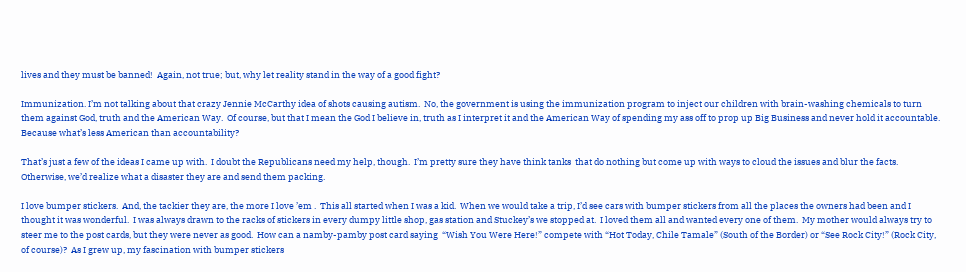lives and they must be banned!  Again, not true; but, why let reality stand in the way of a good fight?

Immunization. I’m not talking about that crazy Jennie McCarthy idea of shots causing autism.  No, the government is using the immunization program to inject our children with brain-washing chemicals to turn them against God, truth and the American Way.  Of course, but that I mean the God I believe in, truth as I interpret it and the American Way of spending my ass off to prop up Big Business and never hold it accountable.  Because what’s less American than accountability?

That’s just a few of the ideas I came up with.  I doubt the Republicans need my help, though.  I’m pretty sure they have think tanks  that do nothing but come up with ways to cloud the issues and blur the facts.  Otherwise, we’d realize what a disaster they are and send them packing.

I love bumper stickers.  And, the tackier they are, the more I love ’em .  This all started when I was a kid.  When we would take a trip, I’d see cars with bumper stickers from all the places the owners had been and I thought it was wonderful.  I was always drawn to the racks of stickers in every dumpy little shop, gas station and Stuckey’s we stopped at.  I loved them all and wanted every one of them.  My mother would always try to steer me to the post cards, but they were never as good.  How can a namby-pamby post card saying  “Wish You Were Here!” compete with “Hot Today, Chile Tamale” (South of the Border) or “See Rock City!” (Rock City, of course)?  As I grew up, my fascination with bumper stickers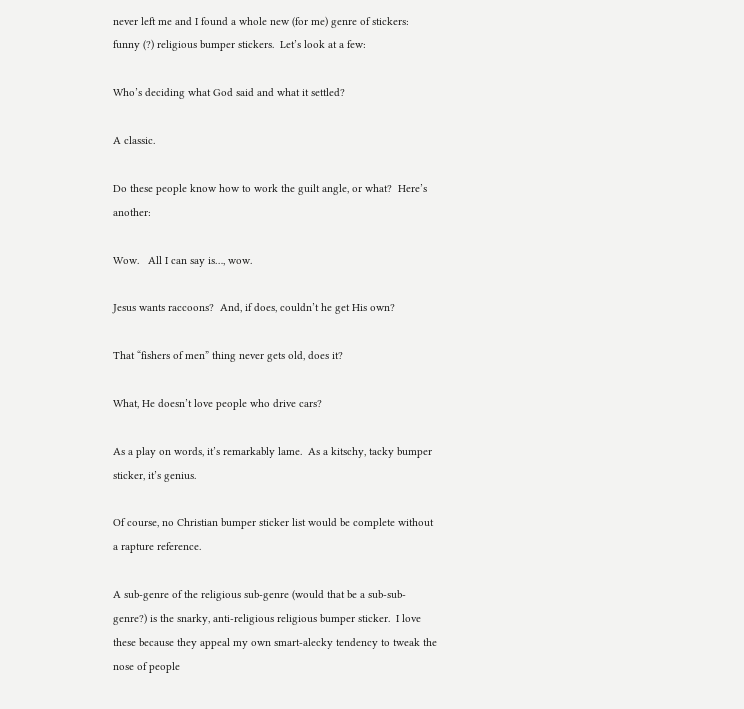never left me and I found a whole new (for me) genre of stickers: funny (?) religious bumper stickers.  Let’s look at a few:

Who’s deciding what God said and what it settled?

A classic.

Do these people know how to work the guilt angle, or what?  Here’s another:

Wow.   All I can say is…, wow.

Jesus wants raccoons?  And, if does, couldn’t he get His own?

That “fishers of men” thing never gets old, does it?

What, He doesn’t love people who drive cars?

As a play on words, it’s remarkably lame.  As a kitschy, tacky bumper sticker, it’s genius.

Of course, no Christian bumper sticker list would be complete without a rapture reference.

A sub-genre of the religious sub-genre (would that be a sub-sub-genre?) is the snarky, anti-religious religious bumper sticker.  I love these because they appeal my own smart-alecky tendency to tweak the nose of people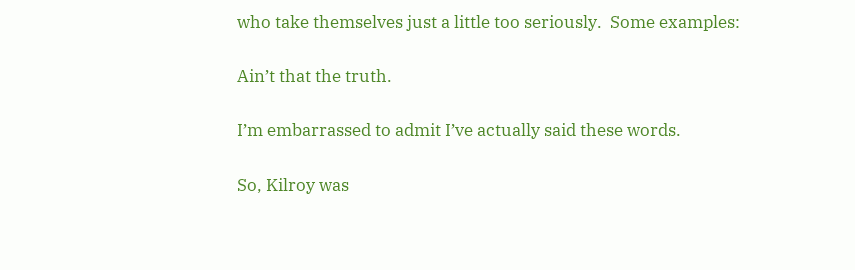who take themselves just a little too seriously.  Some examples:

Ain’t that the truth.

I’m embarrassed to admit I’ve actually said these words.

So, Kilroy was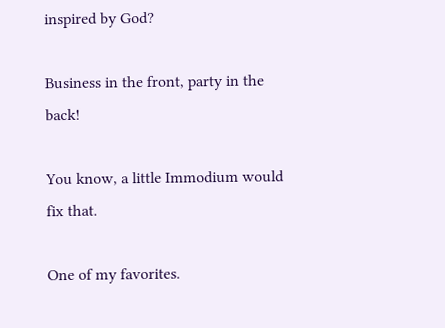inspired by God?

Business in the front, party in the back!

You know, a little Immodium would fix that.

One of my favorites.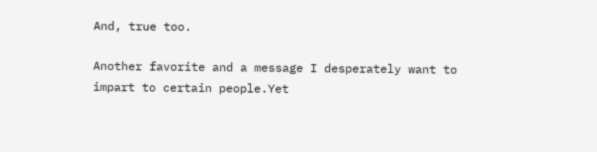And, true too.

Another favorite and a message I desperately want to impart to certain people.Yet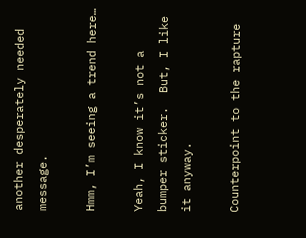another desperately needed message.

Hmm, I’m seeing a trend here…

Yeah, I know it’s not a bumper sticker.  But, I like it anyway.

Counterpoint to the rapture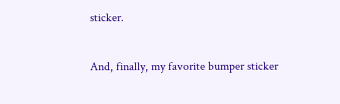sticker.

And, finally, my favorite bumper sticker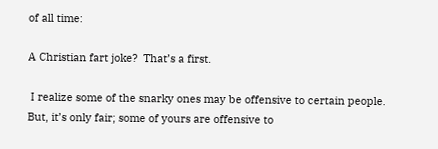of all time:

A Christian fart joke?  That’s a first.

 I realize some of the snarky ones may be offensive to certain people.  But, it’s only fair; some of yours are offensive to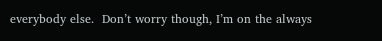everybody else.  Don’t worry though, I’m on the always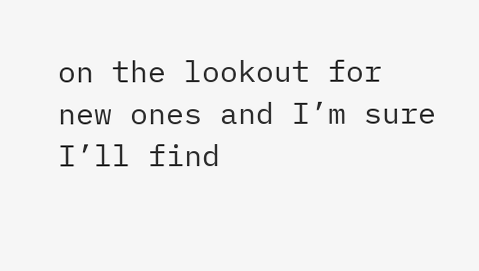on the lookout for new ones and I’m sure I’ll find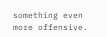something even more offensive.